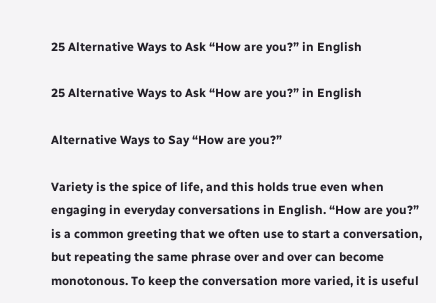25 Alternative Ways to Ask “How are you?” in English

25 Alternative Ways to Ask “How are you?” in English

Alternative Ways to Say “How are you?”

Variety is the spice of life, and this holds true even when engaging in everyday conversations in English. “How are you?” is a common greeting that we often use to start a conversation, but repeating the same phrase over and over can become monotonous. To keep the conversation more varied, it is useful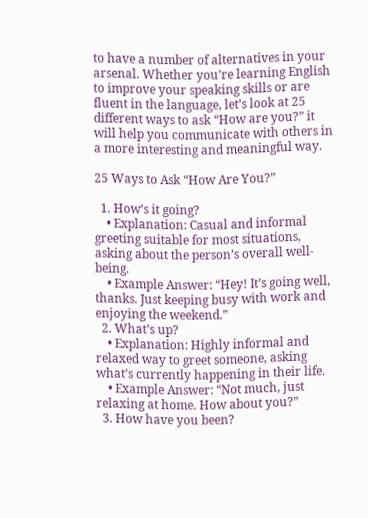to have a number of alternatives in your arsenal. Whether you’re learning English to improve your speaking skills or are fluent in the language, let’s look at 25 different ways to ask “How are you?” it will help you communicate with others in a more interesting and meaningful way.

25 Ways to Ask “How Are You?”

  1. How’s it going?
    • Explanation: Casual and informal greeting suitable for most situations, asking about the person’s overall well-being.
    • Example Answer: “Hey! It’s going well, thanks. Just keeping busy with work and enjoying the weekend.”
  2. What’s up?
    • Explanation: Highly informal and relaxed way to greet someone, asking what’s currently happening in their life.
    • Example Answer: “Not much, just relaxing at home. How about you?”
  3. How have you been?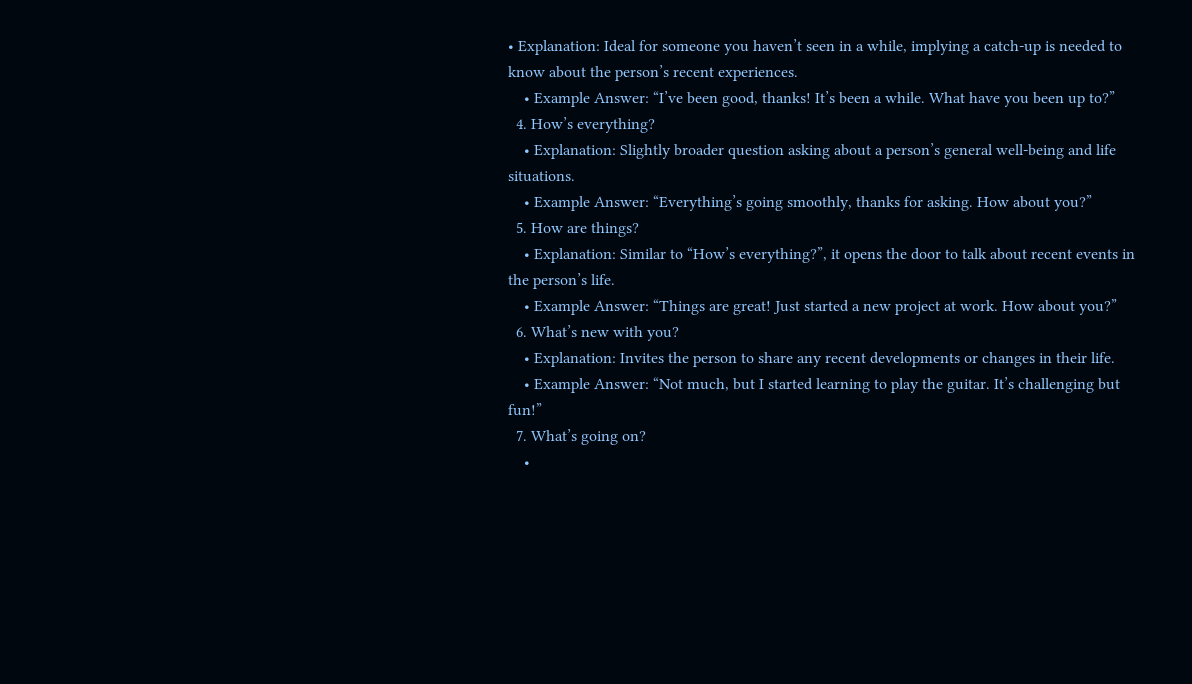• Explanation: Ideal for someone you haven’t seen in a while, implying a catch-up is needed to know about the person’s recent experiences.
    • Example Answer: “I’ve been good, thanks! It’s been a while. What have you been up to?”
  4. How’s everything?
    • Explanation: Slightly broader question asking about a person’s general well-being and life situations.
    • Example Answer: “Everything’s going smoothly, thanks for asking. How about you?”
  5. How are things?
    • Explanation: Similar to “How’s everything?”, it opens the door to talk about recent events in the person’s life.
    • Example Answer: “Things are great! Just started a new project at work. How about you?”
  6. What’s new with you?
    • Explanation: Invites the person to share any recent developments or changes in their life.
    • Example Answer: “Not much, but I started learning to play the guitar. It’s challenging but fun!”
  7. What’s going on?
    •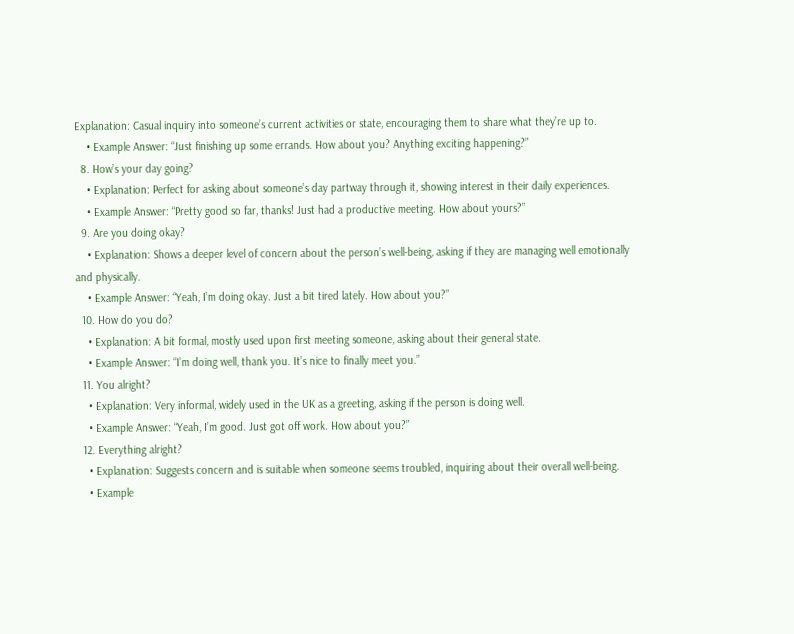Explanation: Casual inquiry into someone’s current activities or state, encouraging them to share what they’re up to.
    • Example Answer: “Just finishing up some errands. How about you? Anything exciting happening?”
  8. How’s your day going?
    • Explanation: Perfect for asking about someone’s day partway through it, showing interest in their daily experiences.
    • Example Answer: “Pretty good so far, thanks! Just had a productive meeting. How about yours?”
  9. Are you doing okay?
    • Explanation: Shows a deeper level of concern about the person’s well-being, asking if they are managing well emotionally and physically.
    • Example Answer: “Yeah, I’m doing okay. Just a bit tired lately. How about you?”
  10. How do you do?
    • Explanation: A bit formal, mostly used upon first meeting someone, asking about their general state.
    • Example Answer: “I’m doing well, thank you. It’s nice to finally meet you.”
  11. You alright?
    • Explanation: Very informal, widely used in the UK as a greeting, asking if the person is doing well.
    • Example Answer: “Yeah, I’m good. Just got off work. How about you?”
  12. Everything alright?
    • Explanation: Suggests concern and is suitable when someone seems troubled, inquiring about their overall well-being.
    • Example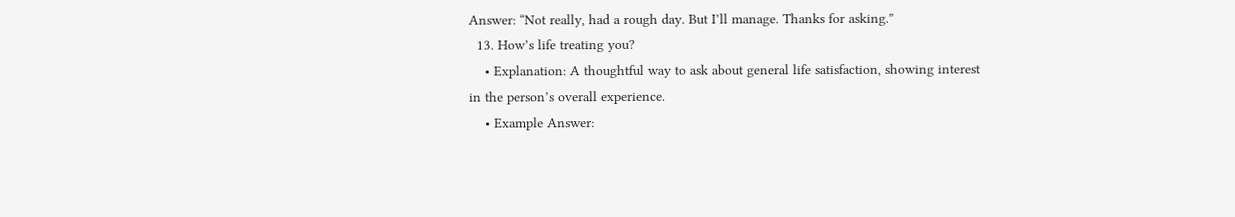Answer: “Not really, had a rough day. But I’ll manage. Thanks for asking.”
  13. How’s life treating you?
    • Explanation: A thoughtful way to ask about general life satisfaction, showing interest in the person’s overall experience.
    • Example Answer: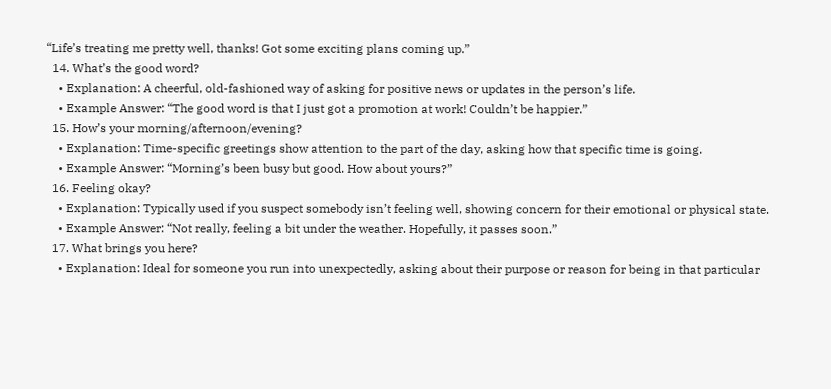“Life’s treating me pretty well, thanks! Got some exciting plans coming up.”
  14. What’s the good word?
    • Explanation: A cheerful, old-fashioned way of asking for positive news or updates in the person’s life.
    • Example Answer: “The good word is that I just got a promotion at work! Couldn’t be happier.”
  15. How’s your morning/afternoon/evening?
    • Explanation: Time-specific greetings show attention to the part of the day, asking how that specific time is going.
    • Example Answer: “Morning’s been busy but good. How about yours?”
  16. Feeling okay?
    • Explanation: Typically used if you suspect somebody isn’t feeling well, showing concern for their emotional or physical state.
    • Example Answer: “Not really, feeling a bit under the weather. Hopefully, it passes soon.”
  17. What brings you here?
    • Explanation: Ideal for someone you run into unexpectedly, asking about their purpose or reason for being in that particular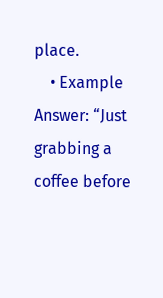place.
    • Example Answer: “Just grabbing a coffee before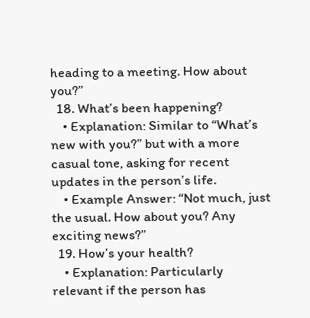heading to a meeting. How about you?”
  18. What’s been happening?
    • Explanation: Similar to “What’s new with you?” but with a more casual tone, asking for recent updates in the person’s life.
    • Example Answer: “Not much, just the usual. How about you? Any exciting news?”
  19. How’s your health?
    • Explanation: Particularly relevant if the person has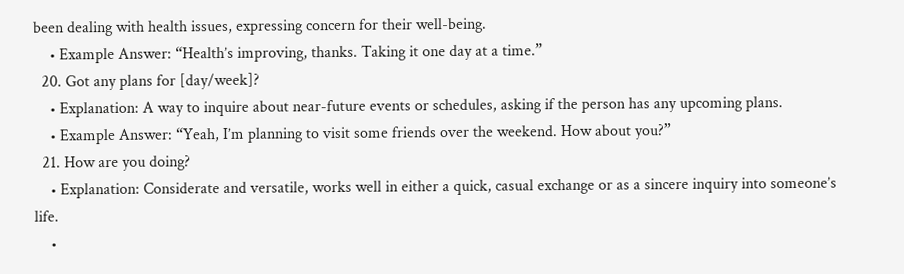been dealing with health issues, expressing concern for their well-being.
    • Example Answer: “Health’s improving, thanks. Taking it one day at a time.”
  20. Got any plans for [day/week]?
    • Explanation: A way to inquire about near-future events or schedules, asking if the person has any upcoming plans.
    • Example Answer: “Yeah, I’m planning to visit some friends over the weekend. How about you?”
  21. How are you doing?
    • Explanation: Considerate and versatile, works well in either a quick, casual exchange or as a sincere inquiry into someone’s life.
    •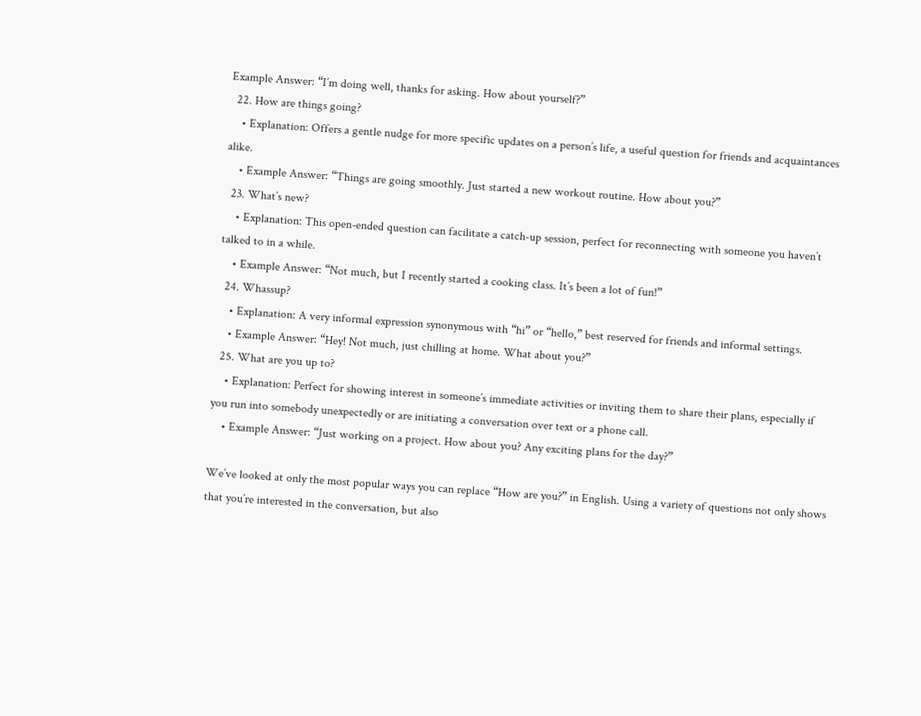Example Answer: “I’m doing well, thanks for asking. How about yourself?”
  22. How are things going?
    • Explanation: Offers a gentle nudge for more specific updates on a person’s life, a useful question for friends and acquaintances alike.
    • Example Answer: “Things are going smoothly. Just started a new workout routine. How about you?”
  23. What’s new?
    • Explanation: This open-ended question can facilitate a catch-up session, perfect for reconnecting with someone you haven’t talked to in a while.
    • Example Answer: “Not much, but I recently started a cooking class. It’s been a lot of fun!”
  24. Whassup?
    • Explanation: A very informal expression synonymous with “hi” or “hello,” best reserved for friends and informal settings.
    • Example Answer: “Hey! Not much, just chilling at home. What about you?”
  25. What are you up to?
    • Explanation: Perfect for showing interest in someone’s immediate activities or inviting them to share their plans, especially if you run into somebody unexpectedly or are initiating a conversation over text or a phone call.
    • Example Answer: “Just working on a project. How about you? Any exciting plans for the day?”

We’ve looked at only the most popular ways you can replace “How are you?” in English. Using a variety of questions not only shows that you’re interested in the conversation, but also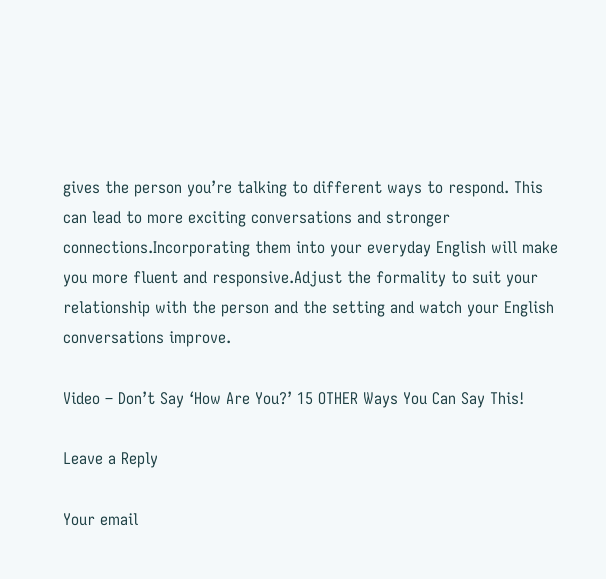gives the person you’re talking to different ways to respond. This can lead to more exciting conversations and stronger connections.Incorporating them into your everyday English will make you more fluent and responsive.Adjust the formality to suit your relationship with the person and the setting and watch your English conversations improve.

Video – Don’t Say ‘How Are You?’ 15 OTHER Ways You Can Say This!

Leave a Reply

Your email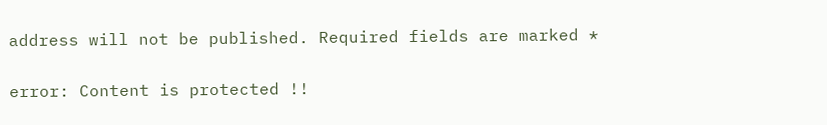address will not be published. Required fields are marked *

error: Content is protected !!